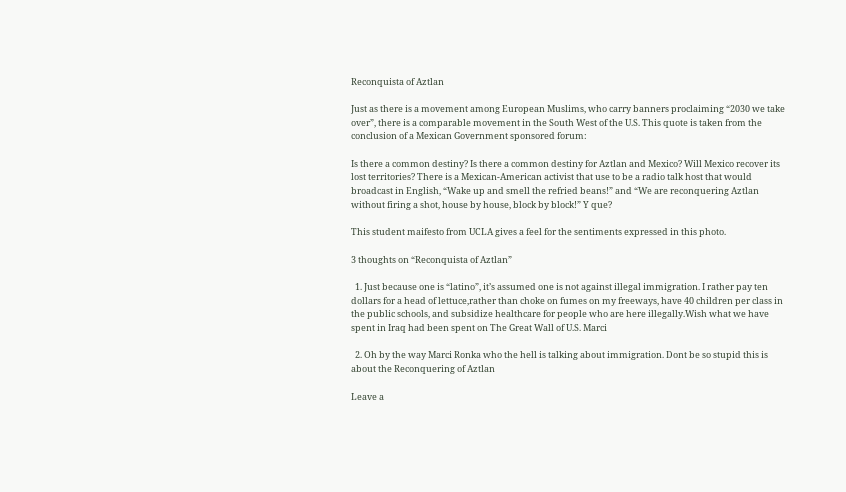Reconquista of Aztlan

Just as there is a movement among European Muslims, who carry banners proclaiming “2030 we take over”, there is a comparable movement in the South West of the U.S. This quote is taken from the conclusion of a Mexican Government sponsored forum:

Is there a common destiny? Is there a common destiny for Aztlan and Mexico? Will Mexico recover its lost territories? There is a Mexican-American activist that use to be a radio talk host that would broadcast in English, “Wake up and smell the refried beans!” and “We are reconquering Aztlan without firing a shot, house by house, block by block!” Y que?

This student maifesto from UCLA gives a feel for the sentiments expressed in this photo.

3 thoughts on “Reconquista of Aztlan”

  1. Just because one is “latino”, it’s assumed one is not against illegal immigration. I rather pay ten dollars for a head of lettuce,rather than choke on fumes on my freeways, have 40 children per class in the public schools, and subsidize healthcare for people who are here illegally.Wish what we have spent in Iraq had been spent on The Great Wall of U.S. Marci

  2. Oh by the way Marci Ronka who the hell is talking about immigration. Dont be so stupid this is about the Reconquering of Aztlan

Leave a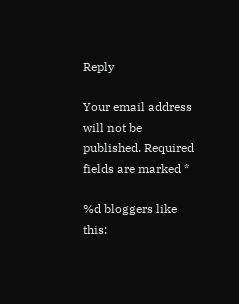Reply

Your email address will not be published. Required fields are marked *

%d bloggers like this: